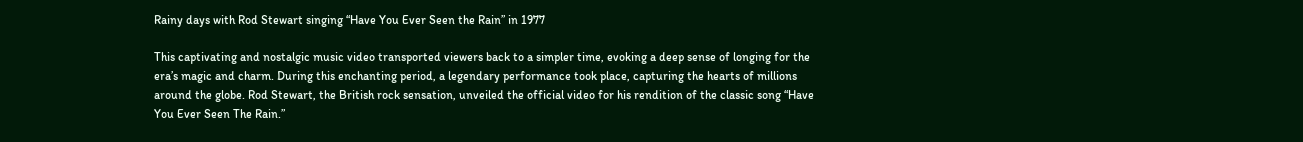Rainy days with Rod Stewart singing “Have You Ever Seen the Rain” in 1977

This captivating and nostalgic music video transported viewers back to a simpler time, evoking a deep sense of longing for the era’s magic and charm. During this enchanting period, a legendary performance took place, capturing the hearts of millions around the globe. Rod Stewart, the British rock sensation, unveiled the official video for his rendition of the classic song “Have You Ever Seen The Rain.”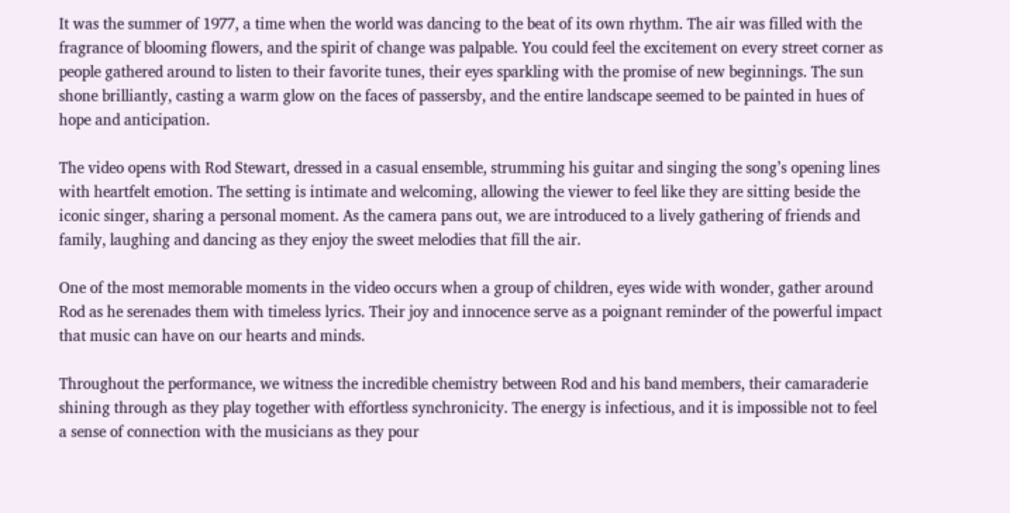It was the summer of 1977, a time when the world was dancing to the beat of its own rhythm. The air was filled with the fragrance of blooming flowers, and the spirit of change was palpable. You could feel the excitement on every street corner as people gathered around to listen to their favorite tunes, their eyes sparkling with the promise of new beginnings. The sun shone brilliantly, casting a warm glow on the faces of passersby, and the entire landscape seemed to be painted in hues of hope and anticipation.

The video opens with Rod Stewart, dressed in a casual ensemble, strumming his guitar and singing the song’s opening lines with heartfelt emotion. The setting is intimate and welcoming, allowing the viewer to feel like they are sitting beside the iconic singer, sharing a personal moment. As the camera pans out, we are introduced to a lively gathering of friends and family, laughing and dancing as they enjoy the sweet melodies that fill the air.

One of the most memorable moments in the video occurs when a group of children, eyes wide with wonder, gather around Rod as he serenades them with timeless lyrics. Their joy and innocence serve as a poignant reminder of the powerful impact that music can have on our hearts and minds.

Throughout the performance, we witness the incredible chemistry between Rod and his band members, their camaraderie shining through as they play together with effortless synchronicity. The energy is infectious, and it is impossible not to feel a sense of connection with the musicians as they pour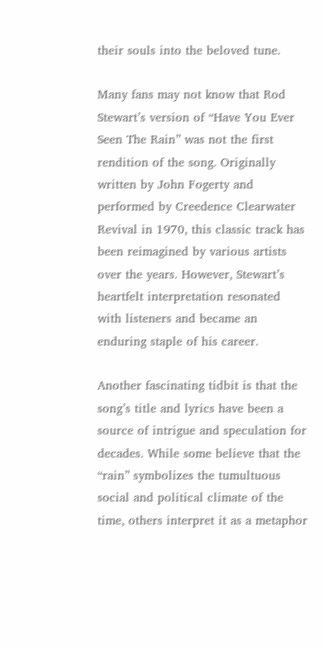their souls into the beloved tune.

Many fans may not know that Rod Stewart’s version of “Have You Ever Seen The Rain” was not the first rendition of the song. Originally written by John Fogerty and performed by Creedence Clearwater Revival in 1970, this classic track has been reimagined by various artists over the years. However, Stewart’s heartfelt interpretation resonated with listeners and became an enduring staple of his career.

Another fascinating tidbit is that the song’s title and lyrics have been a source of intrigue and speculation for decades. While some believe that the “rain” symbolizes the tumultuous social and political climate of the time, others interpret it as a metaphor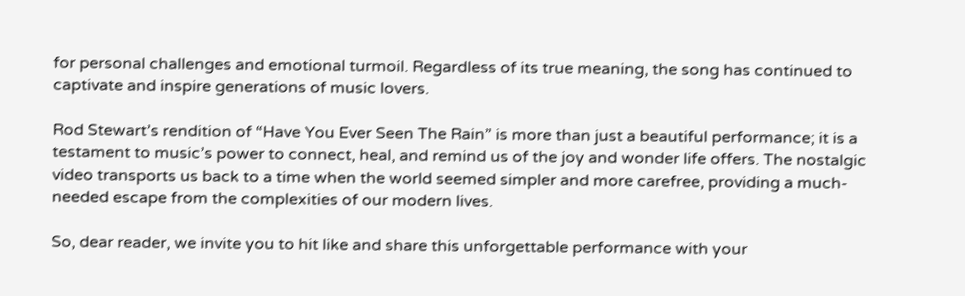for personal challenges and emotional turmoil. Regardless of its true meaning, the song has continued to captivate and inspire generations of music lovers.

Rod Stewart’s rendition of “Have You Ever Seen The Rain” is more than just a beautiful performance; it is a testament to music’s power to connect, heal, and remind us of the joy and wonder life offers. The nostalgic video transports us back to a time when the world seemed simpler and more carefree, providing a much-needed escape from the complexities of our modern lives.

So, dear reader, we invite you to hit like and share this unforgettable performance with your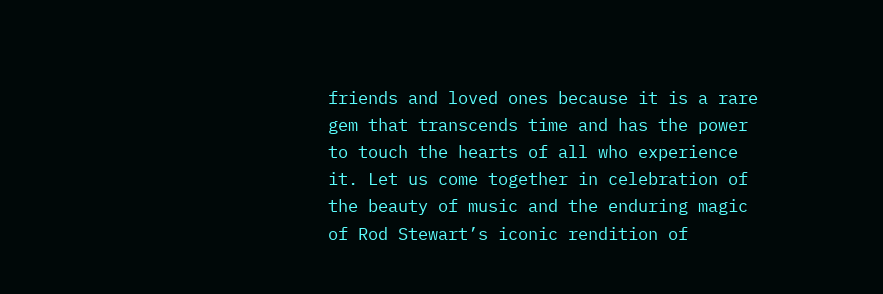friends and loved ones because it is a rare gem that transcends time and has the power to touch the hearts of all who experience it. Let us come together in celebration of the beauty of music and the enduring magic of Rod Stewart’s iconic rendition of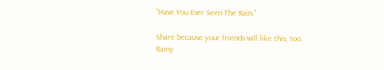“Have You Ever Seen The Rain.”

Share because your friends will like this, too.
Rainy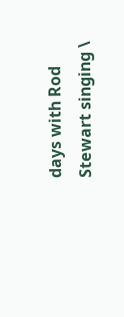days with Rod Stewart singing \